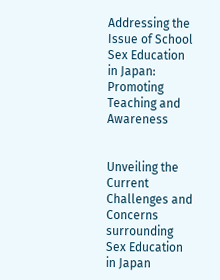Addressing the Issue of School Sex Education in Japan: Promoting Teaching and Awareness


Unveiling the Current Challenges and Concerns surrounding Sex Education in Japan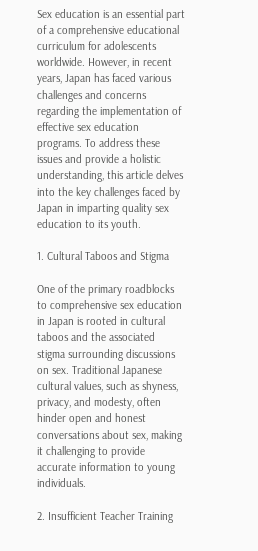Sex education is an essential part of a comprehensive educational curriculum for adolescents worldwide. However, in recent years, Japan has faced various challenges and concerns regarding the implementation of effective sex education programs. To address these issues and provide a holistic understanding, this article delves into the key challenges faced by Japan in imparting quality sex education to its youth.

1. Cultural Taboos and Stigma

One of the primary roadblocks to comprehensive sex education in Japan is rooted in cultural taboos and the associated stigma surrounding discussions on sex. Traditional Japanese cultural values, such as shyness, privacy, and modesty, often hinder open and honest conversations about sex, making it challenging to provide accurate information to young individuals.

2. Insufficient Teacher Training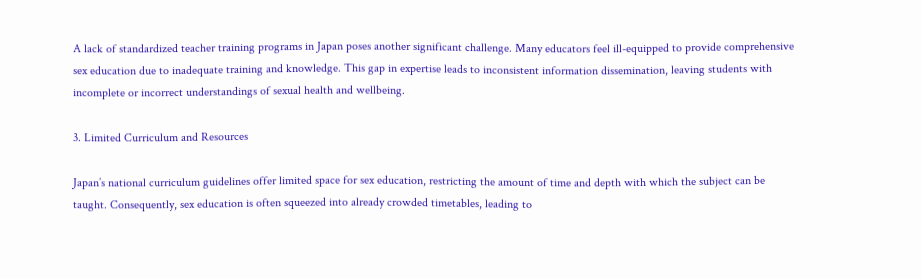A lack of standardized teacher training programs in Japan poses another significant challenge. Many educators feel ill-equipped to provide comprehensive sex education due to inadequate training and knowledge. This gap in expertise leads to inconsistent information dissemination, leaving students with incomplete or incorrect understandings of sexual health and wellbeing.

3. Limited Curriculum and Resources

Japan’s national curriculum guidelines offer limited space for sex education, restricting the amount of time and depth with which the subject can be taught. Consequently, sex education is often squeezed into already crowded timetables, leading to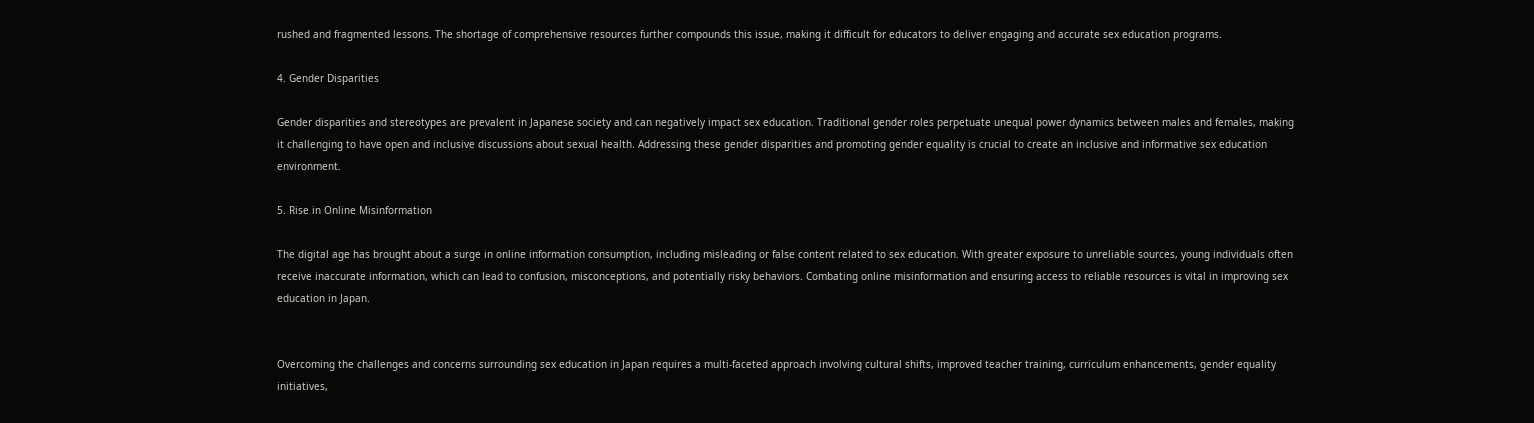rushed and fragmented lessons. The shortage of comprehensive resources further compounds this issue, making it difficult for educators to deliver engaging and accurate sex education programs.

4. Gender Disparities

Gender disparities and stereotypes are prevalent in Japanese society and can negatively impact sex education. Traditional gender roles perpetuate unequal power dynamics between males and females, making it challenging to have open and inclusive discussions about sexual health. Addressing these gender disparities and promoting gender equality is crucial to create an inclusive and informative sex education environment.

5. Rise in Online Misinformation

The digital age has brought about a surge in online information consumption, including misleading or false content related to sex education. With greater exposure to unreliable sources, young individuals often receive inaccurate information, which can lead to confusion, misconceptions, and potentially risky behaviors. Combating online misinformation and ensuring access to reliable resources is vital in improving sex education in Japan.


Overcoming the challenges and concerns surrounding sex education in Japan requires a multi-faceted approach involving cultural shifts, improved teacher training, curriculum enhancements, gender equality initiatives,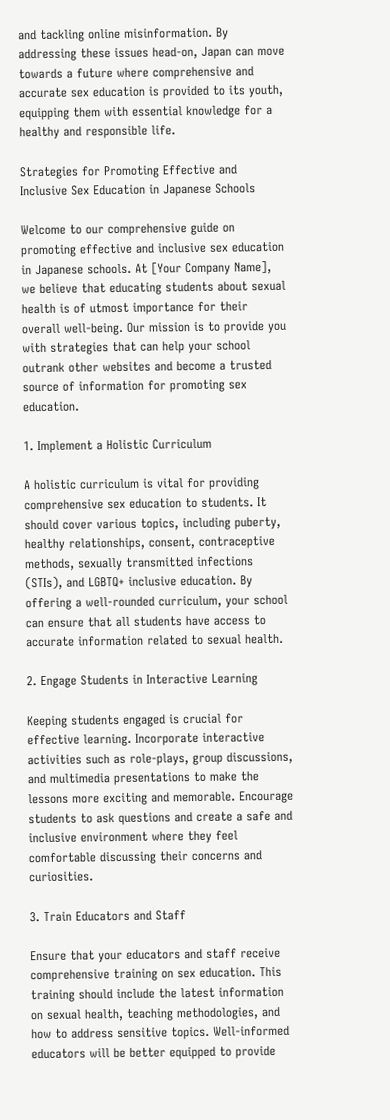and tackling online misinformation. By addressing these issues head-on, Japan can move towards a future where comprehensive and accurate sex education is provided to its youth, equipping them with essential knowledge for a healthy and responsible life.

Strategies for Promoting Effective and Inclusive Sex Education in Japanese Schools

Welcome to our comprehensive guide on promoting effective and inclusive sex education in Japanese schools. At [Your Company Name], we believe that educating students about sexual health is of utmost importance for their overall well-being. Our mission is to provide you with strategies that can help your school outrank other websites and become a trusted source of information for promoting sex education.

1. Implement a Holistic Curriculum

A holistic curriculum is vital for providing comprehensive sex education to students. It should cover various topics, including puberty, healthy relationships, consent, contraceptive methods, sexually transmitted infections (STIs), and LGBTQ+ inclusive education. By offering a well-rounded curriculum, your school can ensure that all students have access to accurate information related to sexual health.

2. Engage Students in Interactive Learning

Keeping students engaged is crucial for effective learning. Incorporate interactive activities such as role-plays, group discussions, and multimedia presentations to make the lessons more exciting and memorable. Encourage students to ask questions and create a safe and inclusive environment where they feel comfortable discussing their concerns and curiosities.

3. Train Educators and Staff

Ensure that your educators and staff receive comprehensive training on sex education. This training should include the latest information on sexual health, teaching methodologies, and how to address sensitive topics. Well-informed educators will be better equipped to provide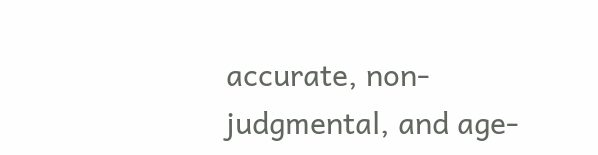accurate, non-judgmental, and age-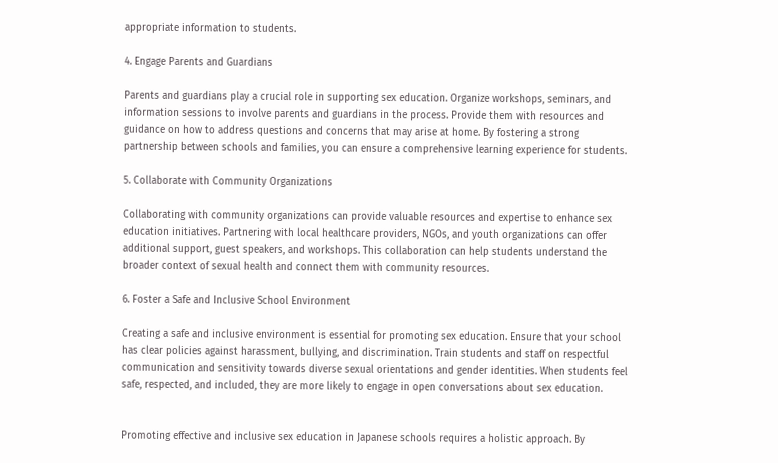appropriate information to students.

4. Engage Parents and Guardians

Parents and guardians play a crucial role in supporting sex education. Organize workshops, seminars, and information sessions to involve parents and guardians in the process. Provide them with resources and guidance on how to address questions and concerns that may arise at home. By fostering a strong partnership between schools and families, you can ensure a comprehensive learning experience for students.

5. Collaborate with Community Organizations

Collaborating with community organizations can provide valuable resources and expertise to enhance sex education initiatives. Partnering with local healthcare providers, NGOs, and youth organizations can offer additional support, guest speakers, and workshops. This collaboration can help students understand the broader context of sexual health and connect them with community resources.

6. Foster a Safe and Inclusive School Environment

Creating a safe and inclusive environment is essential for promoting sex education. Ensure that your school has clear policies against harassment, bullying, and discrimination. Train students and staff on respectful communication and sensitivity towards diverse sexual orientations and gender identities. When students feel safe, respected, and included, they are more likely to engage in open conversations about sex education.


Promoting effective and inclusive sex education in Japanese schools requires a holistic approach. By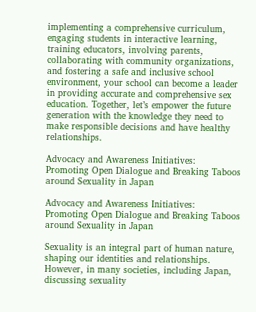implementing a comprehensive curriculum, engaging students in interactive learning, training educators, involving parents, collaborating with community organizations, and fostering a safe and inclusive school environment, your school can become a leader in providing accurate and comprehensive sex education. Together, let’s empower the future generation with the knowledge they need to make responsible decisions and have healthy relationships.

Advocacy and Awareness Initiatives: Promoting Open Dialogue and Breaking Taboos around Sexuality in Japan

Advocacy and Awareness Initiatives: Promoting Open Dialogue and Breaking Taboos around Sexuality in Japan

Sexuality is an integral part of human nature, shaping our identities and relationships. However, in many societies, including Japan, discussing sexuality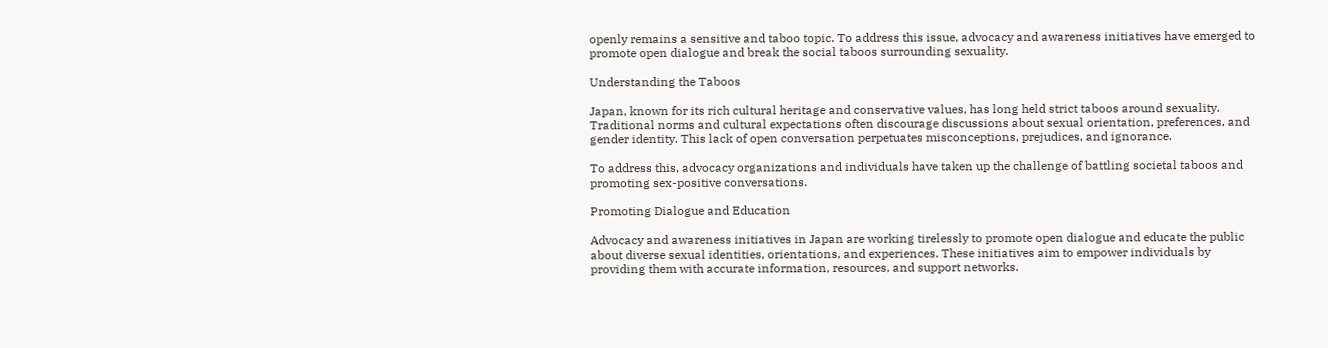openly remains a sensitive and taboo topic. To address this issue, advocacy and awareness initiatives have emerged to promote open dialogue and break the social taboos surrounding sexuality.

Understanding the Taboos

Japan, known for its rich cultural heritage and conservative values, has long held strict taboos around sexuality. Traditional norms and cultural expectations often discourage discussions about sexual orientation, preferences, and gender identity. This lack of open conversation perpetuates misconceptions, prejudices, and ignorance.

To address this, advocacy organizations and individuals have taken up the challenge of battling societal taboos and promoting sex-positive conversations.

Promoting Dialogue and Education

Advocacy and awareness initiatives in Japan are working tirelessly to promote open dialogue and educate the public about diverse sexual identities, orientations, and experiences. These initiatives aim to empower individuals by providing them with accurate information, resources, and support networks.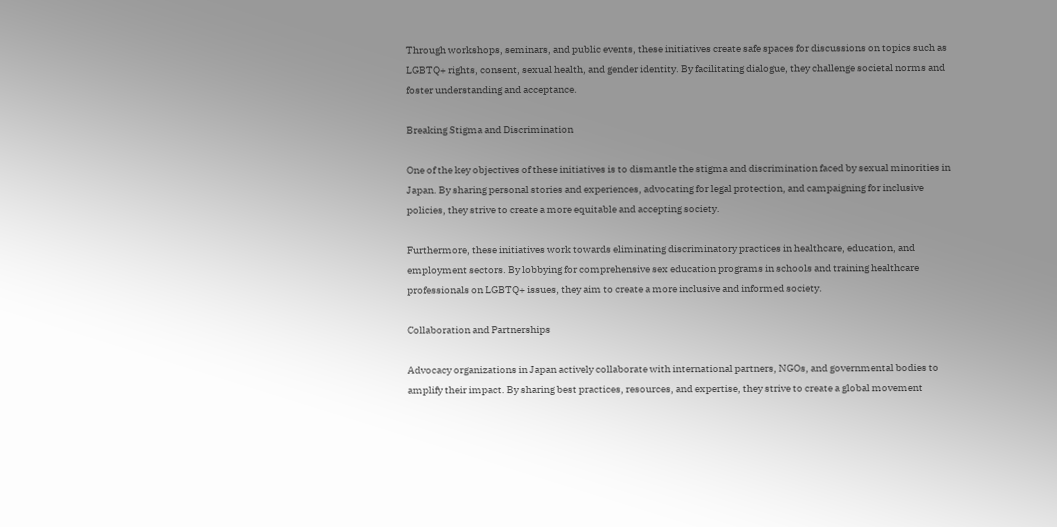Through workshops, seminars, and public events, these initiatives create safe spaces for discussions on topics such as LGBTQ+ rights, consent, sexual health, and gender identity. By facilitating dialogue, they challenge societal norms and foster understanding and acceptance.

Breaking Stigma and Discrimination

One of the key objectives of these initiatives is to dismantle the stigma and discrimination faced by sexual minorities in Japan. By sharing personal stories and experiences, advocating for legal protection, and campaigning for inclusive policies, they strive to create a more equitable and accepting society.

Furthermore, these initiatives work towards eliminating discriminatory practices in healthcare, education, and employment sectors. By lobbying for comprehensive sex education programs in schools and training healthcare professionals on LGBTQ+ issues, they aim to create a more inclusive and informed society.

Collaboration and Partnerships

Advocacy organizations in Japan actively collaborate with international partners, NGOs, and governmental bodies to amplify their impact. By sharing best practices, resources, and expertise, they strive to create a global movement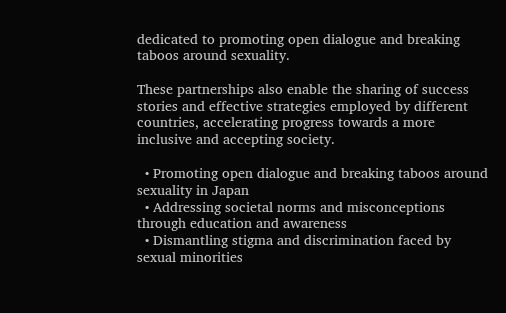dedicated to promoting open dialogue and breaking taboos around sexuality.

These partnerships also enable the sharing of success stories and effective strategies employed by different countries, accelerating progress towards a more inclusive and accepting society.

  • Promoting open dialogue and breaking taboos around sexuality in Japan
  • Addressing societal norms and misconceptions through education and awareness
  • Dismantling stigma and discrimination faced by sexual minorities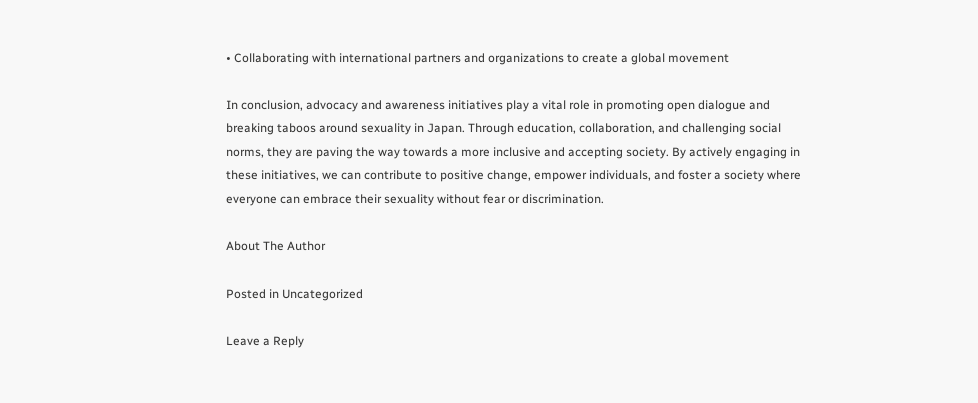• Collaborating with international partners and organizations to create a global movement

In conclusion, advocacy and awareness initiatives play a vital role in promoting open dialogue and breaking taboos around sexuality in Japan. Through education, collaboration, and challenging social norms, they are paving the way towards a more inclusive and accepting society. By actively engaging in these initiatives, we can contribute to positive change, empower individuals, and foster a society where everyone can embrace their sexuality without fear or discrimination.

About The Author

Posted in Uncategorized

Leave a Reply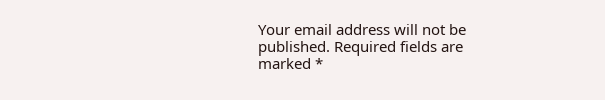Your email address will not be published. Required fields are marked *